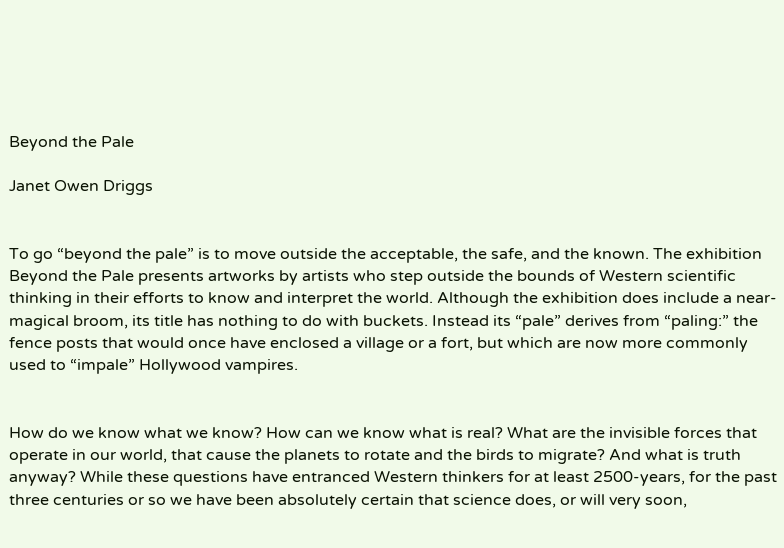Beyond the Pale

Janet Owen Driggs


To go “beyond the pale” is to move outside the acceptable, the safe, and the known. The exhibition Beyond the Pale presents artworks by artists who step outside the bounds of Western scientific thinking in their efforts to know and interpret the world. Although the exhibition does include a near-magical broom, its title has nothing to do with buckets. Instead its “pale” derives from “paling:” the fence posts that would once have enclosed a village or a fort, but which are now more commonly used to “impale” Hollywood vampires.


How do we know what we know? How can we know what is real? What are the invisible forces that operate in our world, that cause the planets to rotate and the birds to migrate? And what is truth anyway? While these questions have entranced Western thinkers for at least 2500-years, for the past three centuries or so we have been absolutely certain that science does, or will very soon,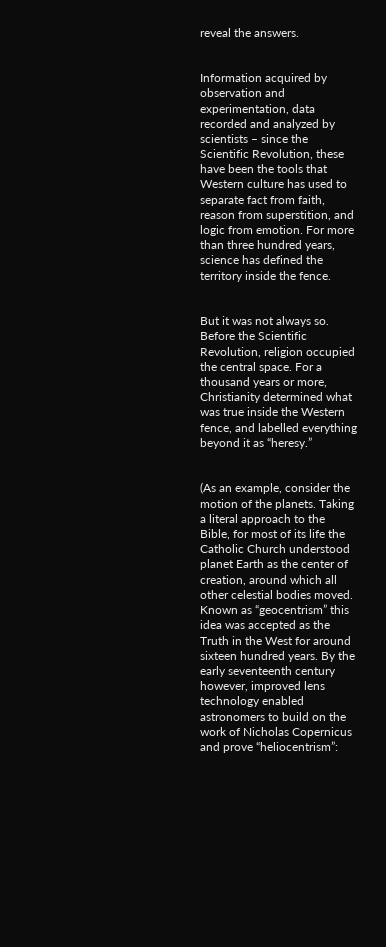reveal the answers.


Information acquired by observation and experimentation, data recorded and analyzed by scientists – since the Scientific Revolution, these have been the tools that Western culture has used to separate fact from faith, reason from superstition, and logic from emotion. For more than three hundred years, science has defined the territory inside the fence.


But it was not always so. Before the Scientific Revolution, religion occupied the central space. For a thousand years or more, Christianity determined what was true inside the Western fence, and labelled everything beyond it as “heresy.”


(As an example, consider the motion of the planets. Taking a literal approach to the Bible, for most of its life the Catholic Church understood planet Earth as the center of creation, around which all other celestial bodies moved. Known as “geocentrism” this idea was accepted as the Truth in the West for around sixteen hundred years. By the early seventeenth century however, improved lens technology enabled astronomers to build on the work of Nicholas Copernicus and prove “heliocentrism”: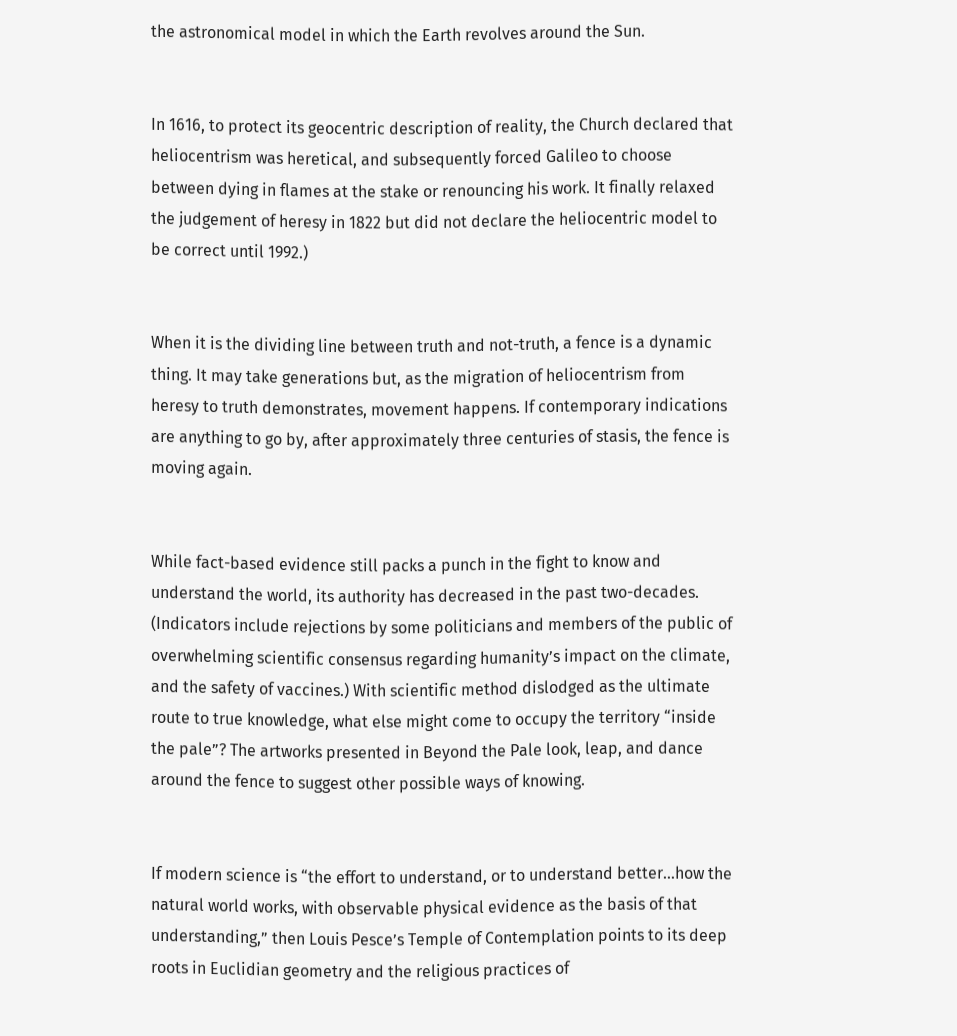the astronomical model in which the Earth revolves around the Sun.


In 1616, to protect its geocentric description of reality, the Church declared that heliocentrism was heretical, and subsequently forced Galileo to choose between dying in flames at the stake or renouncing his work. It finally relaxed the judgement of heresy in 1822 but did not declare the heliocentric model to be correct until 1992.)


When it is the dividing line between truth and not-truth, a fence is a dynamic thing. It may take generations but, as the migration of heliocentrism from heresy to truth demonstrates, movement happens. If contemporary indications are anything to go by, after approximately three centuries of stasis, the fence is moving again.


While fact-based evidence still packs a punch in the fight to know and understand the world, its authority has decreased in the past two-decades. (Indicators include rejections by some politicians and members of the public of overwhelming scientific consensus regarding humanity’s impact on the climate, and the safety of vaccines.) With scientific method dislodged as the ultimate route to true knowledge, what else might come to occupy the territory “inside the pale”? The artworks presented in Beyond the Pale look, leap, and dance around the fence to suggest other possible ways of knowing.


If modern science is “the effort to understand, or to understand better…how the natural world works, with observable physical evidence as the basis of that understanding,” then Louis Pesce’s Temple of Contemplation points to its deep roots in Euclidian geometry and the religious practices of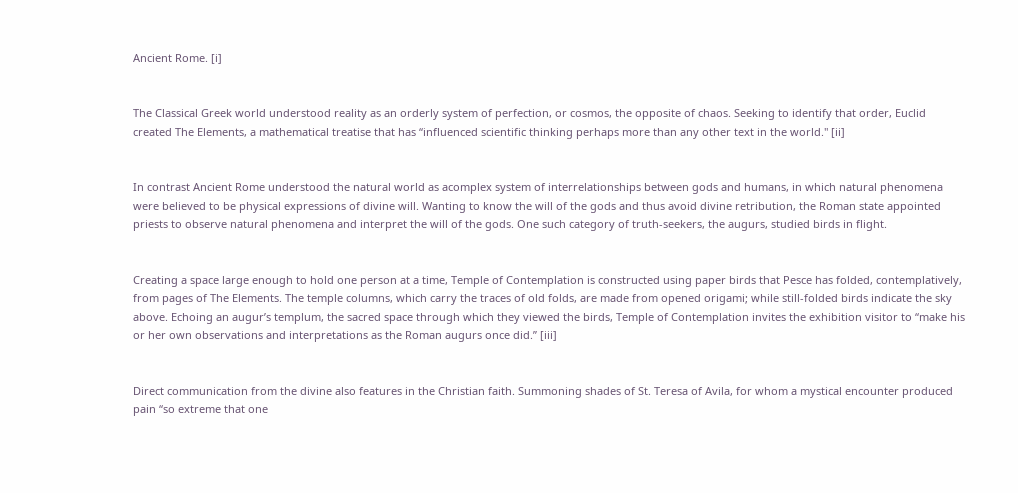Ancient Rome. [i]


The Classical Greek world understood reality as an orderly system of perfection, or cosmos, the opposite of chaos. Seeking to identify that order, Euclid created The Elements, a mathematical treatise that has “influenced scientific thinking perhaps more than any other text in the world." [ii]


In contrast Ancient Rome understood the natural world as acomplex system of interrelationships between gods and humans, in which natural phenomena were believed to be physical expressions of divine will. Wanting to know the will of the gods and thus avoid divine retribution, the Roman state appointed priests to observe natural phenomena and interpret the will of the gods. One such category of truth-seekers, the augurs, studied birds in flight.


Creating a space large enough to hold one person at a time, Temple of Contemplation is constructed using paper birds that Pesce has folded, contemplatively, from pages of The Elements. The temple columns, which carry the traces of old folds, are made from opened origami; while still-folded birds indicate the sky above. Echoing an augur’s templum, the sacred space through which they viewed the birds, Temple of Contemplation invites the exhibition visitor to “make his or her own observations and interpretations as the Roman augurs once did.” [iii]


Direct communication from the divine also features in the Christian faith. Summoning shades of St. Teresa of Avila, for whom a mystical encounter produced pain “so extreme that one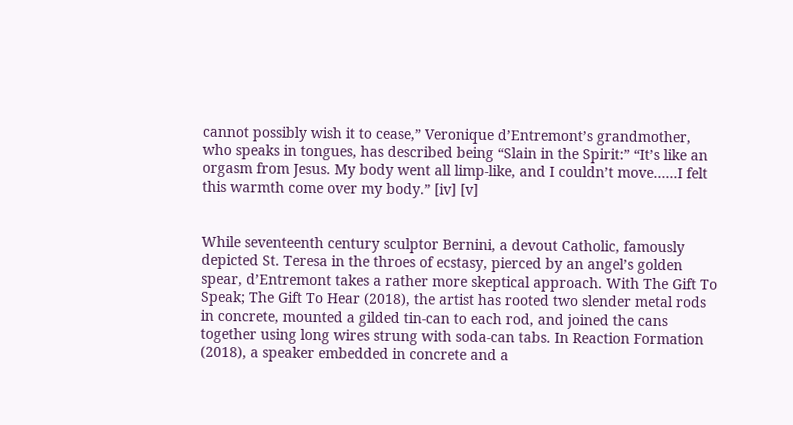cannot possibly wish it to cease,” Veronique d’Entremont’s grandmother, who speaks in tongues, has described being “Slain in the Spirit:” “It’s like an orgasm from Jesus. My body went all limp-like, and I couldn’t move……I felt this warmth come over my body.” [iv] [v]


While seventeenth century sculptor Bernini, a devout Catholic, famously depicted St. Teresa in the throes of ecstasy, pierced by an angel’s golden spear, d’Entremont takes a rather more skeptical approach. With The Gift To Speak; The Gift To Hear (2018), the artist has rooted two slender metal rods in concrete, mounted a gilded tin-can to each rod, and joined the cans together using long wires strung with soda-can tabs. In Reaction Formation (2018), a speaker embedded in concrete and a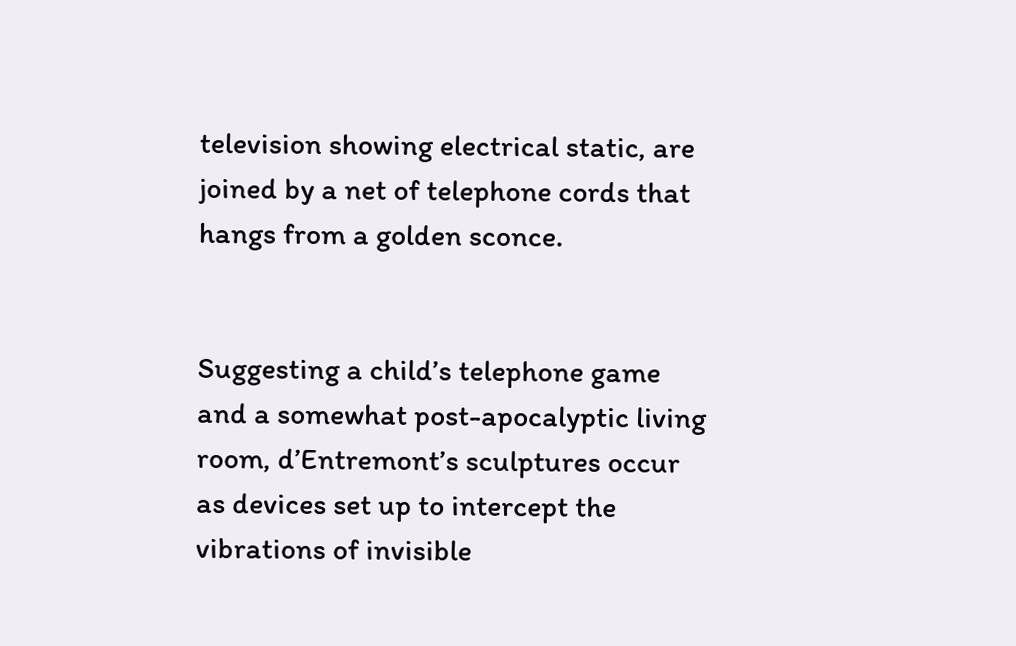television showing electrical static, are joined by a net of telephone cords that hangs from a golden sconce.


Suggesting a child’s telephone game and a somewhat post-apocalyptic living room, d’Entremont’s sculptures occur as devices set up to intercept the vibrations of invisible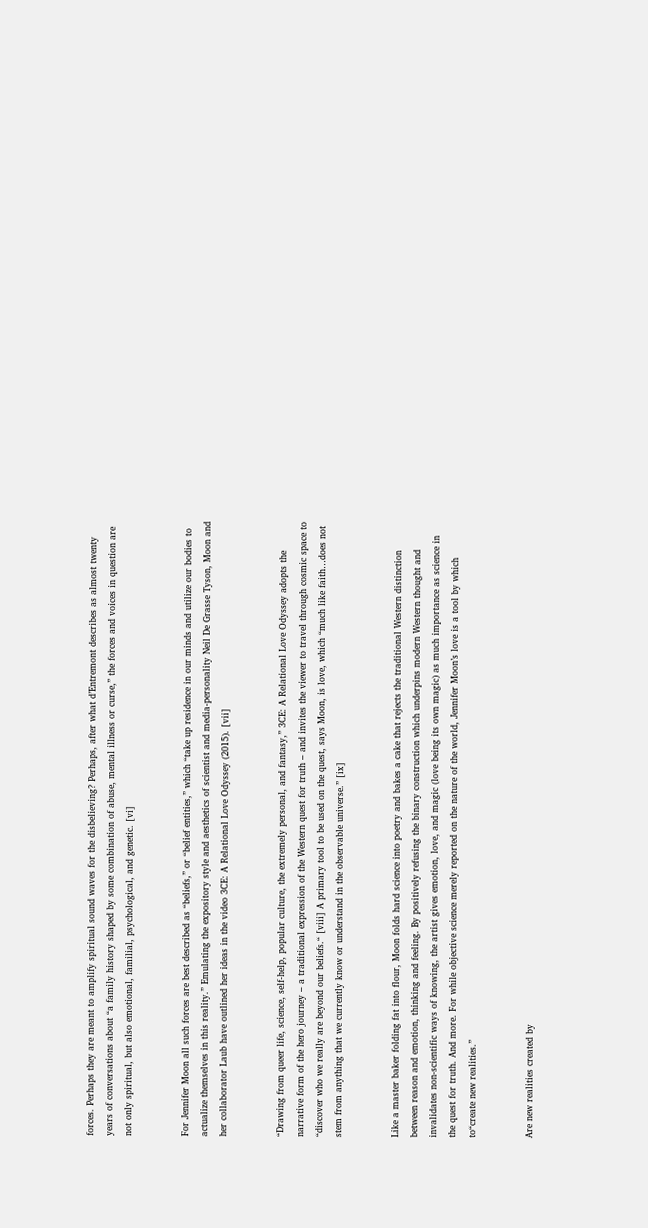forces. Perhaps they are meant to amplify spiritual sound waves for the disbelieving? Perhaps, after what d’Entremont describes as almost twenty years of conversations about “a family history shaped by some combination of abuse, mental illness or curse,” the forces and voices in question are not only spiritual, but also emotional, familial, psychological, and genetic. [vi]


For Jennifer Moon all such forces are best described as “beliefs,” or “belief entities,” which “take up residence in our minds and utilize our bodies to actualize themselves in this reality.” Emulating the expository style and aesthetics of scientist and media-personality Neil De Grasse Tyson, Moon and her collaborator Laub have outlined her ideas in the video 3CE: A Relational Love Odyssey (2015). [vii]


“Drawing from queer life, science, self-help, popular culture, the extremely personal, and fantasy,” 3CE: A Relational Love Odyssey adopts the narrative form of the hero journey – a traditional expression of the Western quest for truth – and invites the viewer to travel through cosmic space to “discover who we really are beyond our beliefs.“ [viii] A primary tool to be used on the quest, says Moon, is love, which “much like faith…does not stem from anything that we currently know or understand in the observable universe.” [ix]


Like a master baker folding fat into flour, Moon folds hard science into poetry and bakes a cake that rejects the traditional Western distinction between reason and emotion, thinking and feeling. By positively refusing the binary construction which underpins modern Western thought and invalidates non-scientific ways of knowing, the artist gives emotion, love, and magic (love being its own magic) as much importance as science in the quest for truth. And more. For while objective science merely reported on the nature of the world, Jennifer Moon’s love is a tool by which to“create new realities.”


Are new realities created by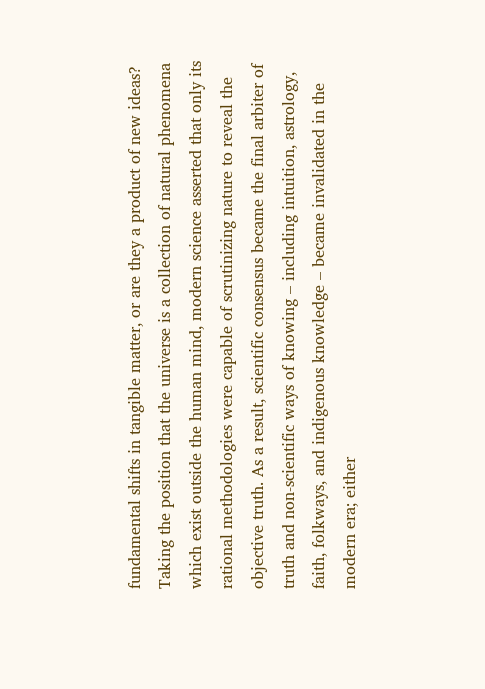fundamental shifts in tangible matter, or are they a product of new ideas? Taking the position that the universe is a collection of natural phenomena which exist outside the human mind, modern science asserted that only its rational methodologies were capable of scrutinizing nature to reveal the objective truth. As a result, scientific consensus became the final arbiter of truth and non-scientific ways of knowing – including intuition, astrology, faith, folkways, and indigenous knowledge – became invalidated in the modern era; either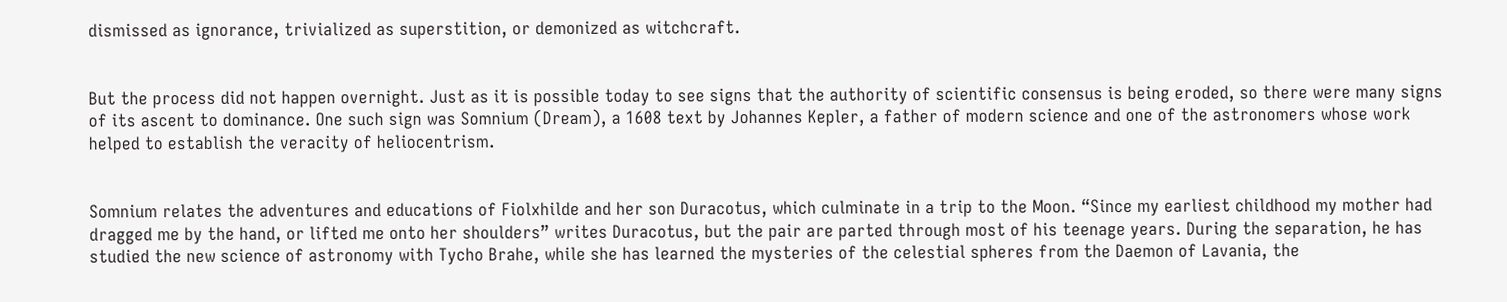dismissed as ignorance, trivialized as superstition, or demonized as witchcraft.


But the process did not happen overnight. Just as it is possible today to see signs that the authority of scientific consensus is being eroded, so there were many signs of its ascent to dominance. One such sign was Somnium (Dream), a 1608 text by Johannes Kepler, a father of modern science and one of the astronomers whose work helped to establish the veracity of heliocentrism.


Somnium relates the adventures and educations of Fiolxhilde and her son Duracotus, which culminate in a trip to the Moon. “Since my earliest childhood my mother had dragged me by the hand, or lifted me onto her shoulders” writes Duracotus, but the pair are parted through most of his teenage years. During the separation, he has studied the new science of astronomy with Tycho Brahe, while she has learned the mysteries of the celestial spheres from the Daemon of Lavania, the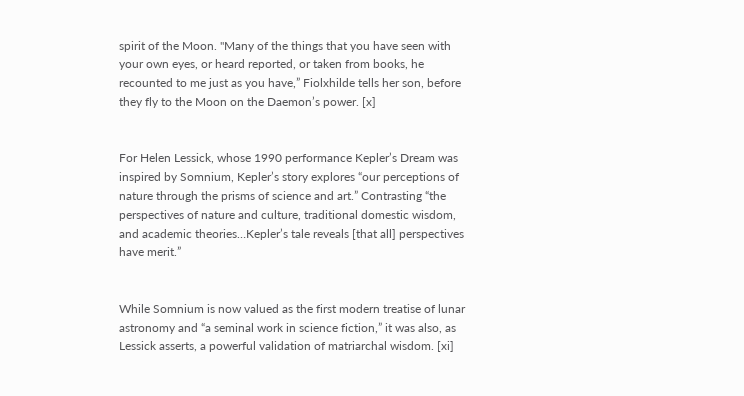spirit of the Moon. "Many of the things that you have seen with your own eyes, or heard reported, or taken from books, he recounted to me just as you have,” Fiolxhilde tells her son, before they fly to the Moon on the Daemon’s power. [x]


For Helen Lessick, whose 1990 performance Kepler’s Dream was inspired by Somnium, Kepler’s story explores “our perceptions of nature through the prisms of science and art.” Contrasting “the perspectives of nature and culture, traditional domestic wisdom, and academic theories…Kepler’s tale reveals [that all] perspectives have merit.”


While Somnium is now valued as the first modern treatise of lunar astronomy and “a seminal work in science fiction,” it was also, as Lessick asserts, a powerful validation of matriarchal wisdom. [xi]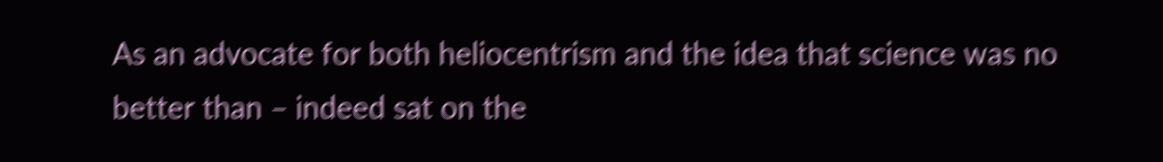As an advocate for both heliocentrism and the idea that science was no better than – indeed sat on the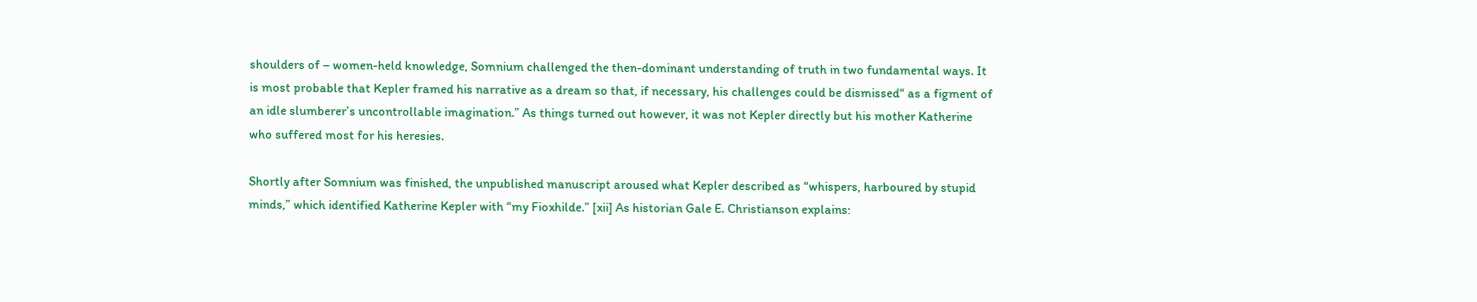shoulders of – women-held knowledge, Somnium challenged the then-dominant understanding of truth in two fundamental ways. It is most probable that Kepler framed his narrative as a dream so that, if necessary, his challenges could be dismissed“ as a figment of an idle slumberer’s uncontrollable imagination.” As things turned out however, it was not Kepler directly but his mother Katherine who suffered most for his heresies.

Shortly after Somnium was finished, the unpublished manuscript aroused what Kepler described as “whispers, harboured by stupid minds,” which identified Katherine Kepler with “my Fioxhilde.” [xii] As historian Gale E. Christianson explains: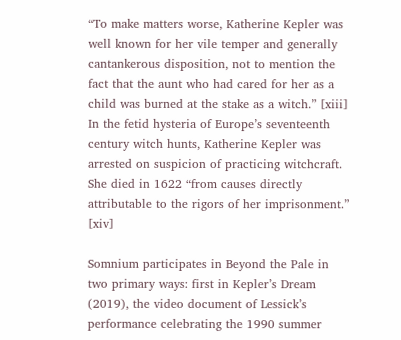“To make matters worse, Katherine Kepler was well known for her vile temper and generally cantankerous disposition, not to mention the fact that the aunt who had cared for her as a child was burned at the stake as a witch.” [xiii] In the fetid hysteria of Europe’s seventeenth century witch hunts, Katherine Kepler was arrested on suspicion of practicing witchcraft. She died in 1622 “from causes directly attributable to the rigors of her imprisonment.” [xiv]

Somnium participates in Beyond the Pale in two primary ways: first in Kepler’s Dream (2019), the video document of Lessick’s performance celebrating the 1990 summer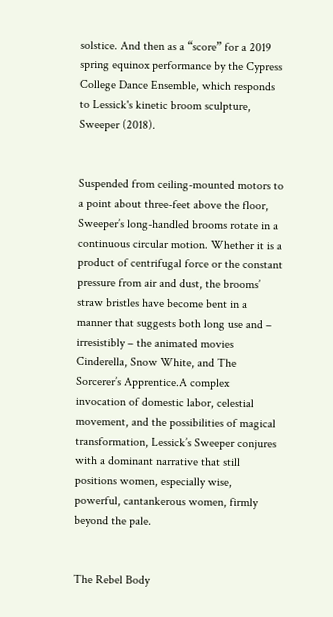solstice. And then as a “score” for a 2019 spring equinox performance by the Cypress College Dance Ensemble, which responds to Lessick's kinetic broom sculpture, Sweeper (2018).


Suspended from ceiling-mounted motors to a point about three-feet above the floor, Sweeper’s long-handled brooms rotate in a continuous circular motion. Whether it is a product of centrifugal force or the constant pressure from air and dust, the brooms’ straw bristles have become bent in a manner that suggests both long use and – irresistibly – the animated movies Cinderella, Snow White, and The Sorcerer’s Apprentice.A complex invocation of domestic labor, celestial movement, and the possibilities of magical transformation, Lessick’s Sweeper conjures with a dominant narrative that still positions women, especially wise, powerful, cantankerous women, firmly beyond the pale.


The Rebel Body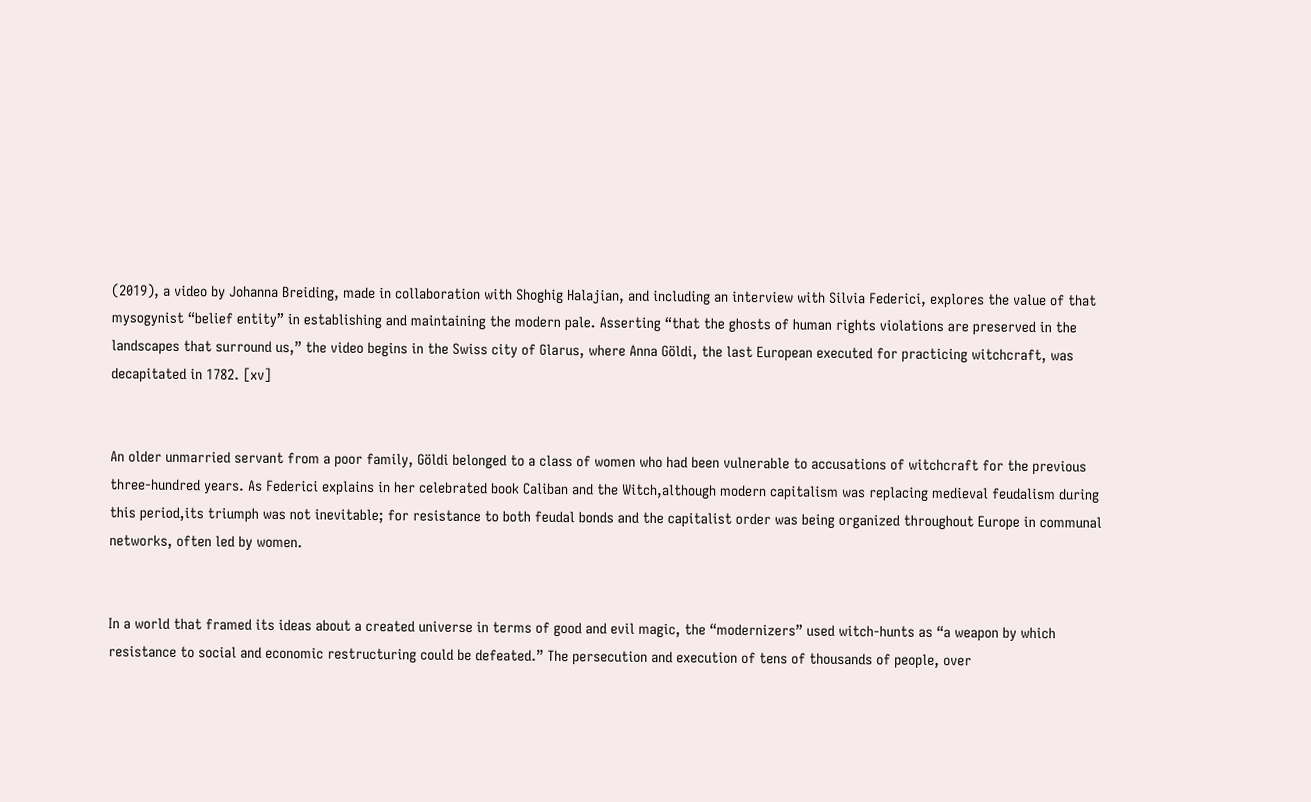(2019), a video by Johanna Breiding, made in collaboration with Shoghig Halajian, and including an interview with Silvia Federici, explores the value of that mysogynist “belief entity” in establishing and maintaining the modern pale. Asserting “that the ghosts of human rights violations are preserved in the landscapes that surround us,” the video begins in the Swiss city of Glarus, where Anna Göldi, the last European executed for practicing witchcraft, was decapitated in 1782. [xv]


An older unmarried servant from a poor family, Göldi belonged to a class of women who had been vulnerable to accusations of witchcraft for the previous three-hundred years. As Federici explains in her celebrated book Caliban and the Witch,although modern capitalism was replacing medieval feudalism during this period,its triumph was not inevitable; for resistance to both feudal bonds and the capitalist order was being organized throughout Europe in communal networks, often led by women.


In a world that framed its ideas about a created universe in terms of good and evil magic, the “modernizers” used witch-hunts as “a weapon by which resistance to social and economic restructuring could be defeated.” The persecution and execution of tens of thousands of people, over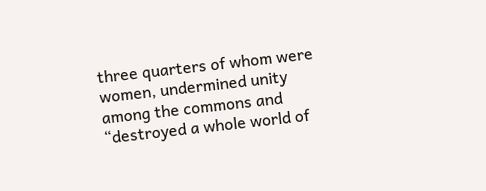three quarters of whom were women, undermined unity among the commons and “destroyed a whole world of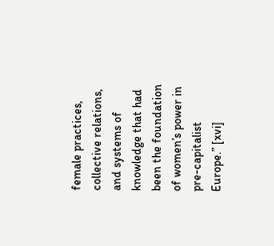female practices, collective relations, and systems of knowledge that had been the foundation of women’s power in pre-capitalist Europe.” [xvi]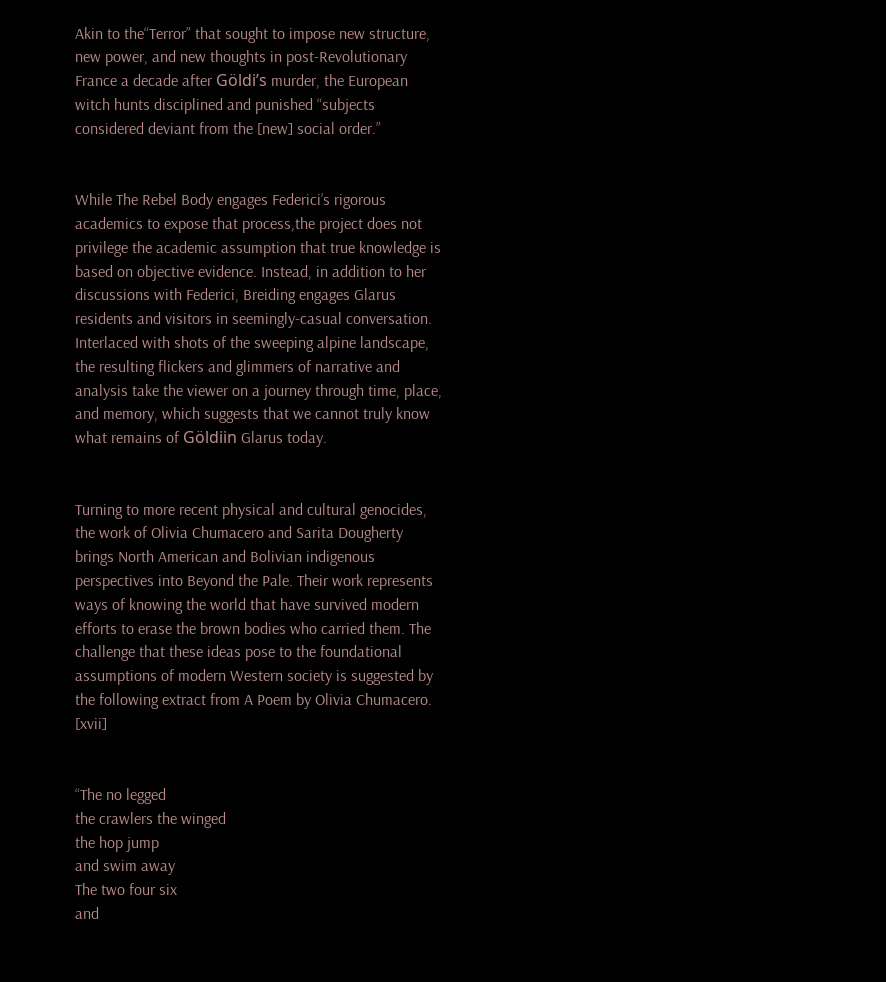Akin to the“Terror” that sought to impose new structure, new power, and new thoughts in post-Revolutionary France a decade after Göldi’s murder, the European witch hunts disciplined and punished “subjects considered deviant from the [new] social order.”


While The Rebel Body engages Federici’s rigorous academics to expose that process,the project does not privilege the academic assumption that true knowledge is based on objective evidence. Instead, in addition to her discussions with Federici, Breiding engages Glarus residents and visitors in seemingly-casual conversation. Interlaced with shots of the sweeping alpine landscape, the resulting flickers and glimmers of narrative and analysis take the viewer on a journey through time, place, and memory, which suggests that we cannot truly know what remains of Göldiin Glarus today.


Turning to more recent physical and cultural genocides, the work of Olivia Chumacero and Sarita Dougherty brings North American and Bolivian indigenous perspectives into Beyond the Pale. Their work represents ways of knowing the world that have survived modern efforts to erase the brown bodies who carried them. The challenge that these ideas pose to the foundational assumptions of modern Western society is suggested by the following extract from A Poem by Olivia Chumacero. [xvii]


“The no legged
the crawlers the winged
the hop jump
and swim away
The two four six
and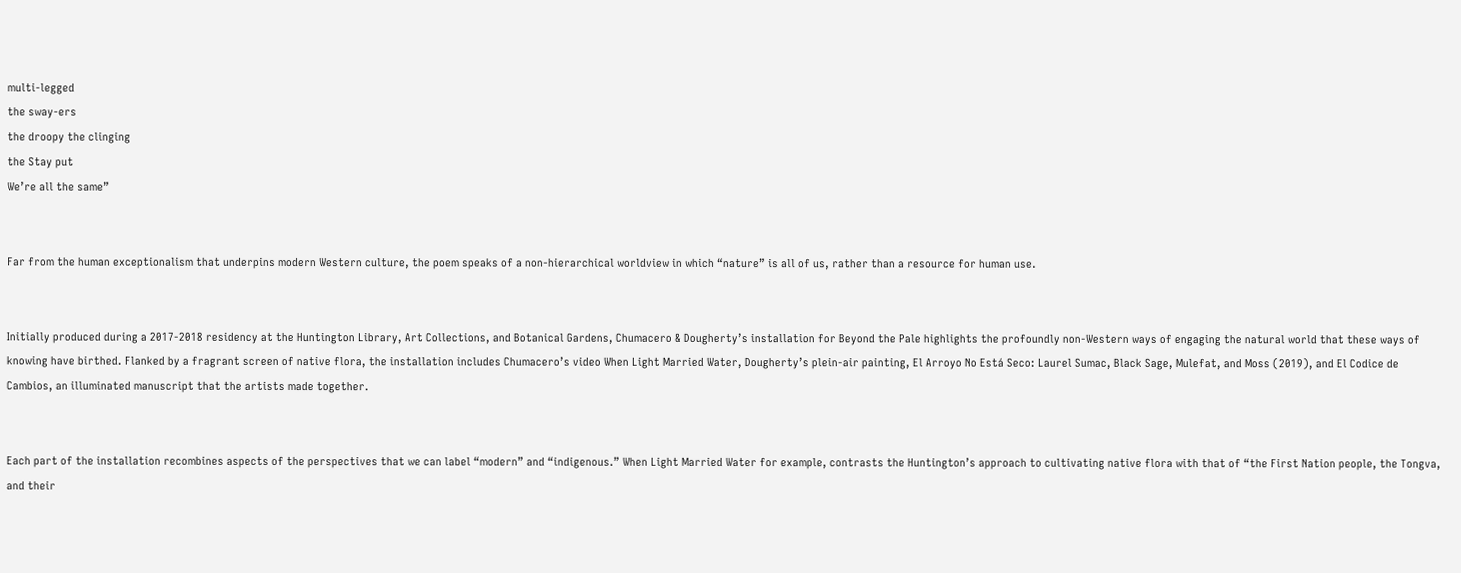multi-legged
the sway-ers
the droopy the clinging
the Stay put
We’re all the same”


Far from the human exceptionalism that underpins modern Western culture, the poem speaks of a non-hierarchical worldview in which “nature” is all of us, rather than a resource for human use.


Initially produced during a 2017-2018 residency at the Huntington Library, Art Collections, and Botanical Gardens, Chumacero & Dougherty’s installation for Beyond the Pale highlights the profoundly non-Western ways of engaging the natural world that these ways of knowing have birthed. Flanked by a fragrant screen of native flora, the installation includes Chumacero’s video When Light Married Water, Dougherty’s plein-air painting, El Arroyo No Está Seco: Laurel Sumac, Black Sage, Mulefat, and Moss (2019), and El Codice de Cambios, an illuminated manuscript that the artists made together.


Each part of the installation recombines aspects of the perspectives that we can label “modern” and “indigenous.” When Light Married Water for example, contrasts the Huntington’s approach to cultivating native flora with that of “the First Nation people, the Tongva, and their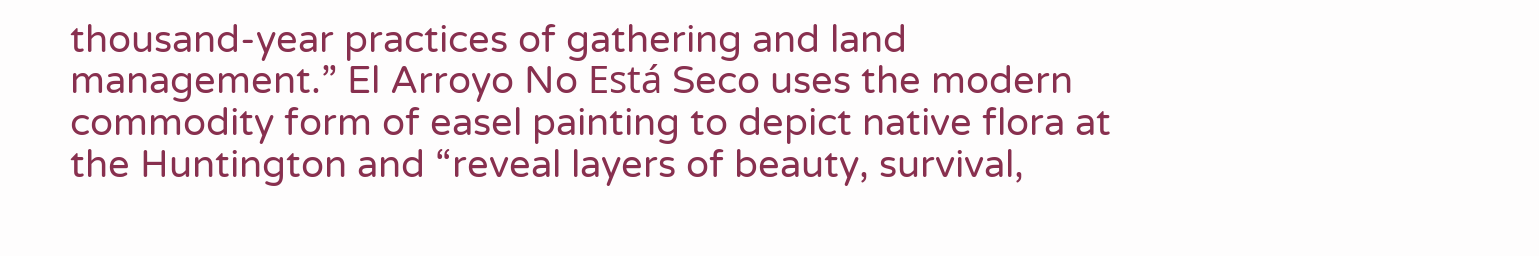thousand-year practices of gathering and land management.” El Arroyo No Está Seco uses the modern commodity form of easel painting to depict native flora at the Huntington and “reveal layers of beauty, survival,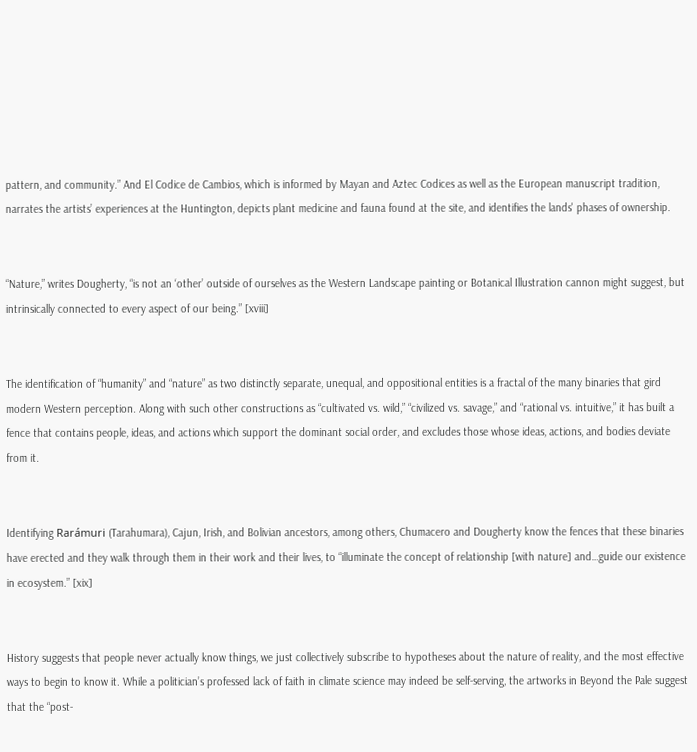pattern, and community.” And El Codice de Cambios, which is informed by Mayan and Aztec Codices as well as the European manuscript tradition, narrates the artists’ experiences at the Huntington, depicts plant medicine and fauna found at the site, and identifies the lands' phases of ownership.


“Nature,” writes Dougherty, “is not an ‘other’ outside of ourselves as the Western Landscape painting or Botanical Illustration cannon might suggest, but intrinsically connected to every aspect of our being.” [xviii]


The identification of “humanity” and “nature” as two distinctly separate, unequal, and oppositional entities is a fractal of the many binaries that gird modern Western perception. Along with such other constructions as “cultivated vs. wild,” “civilized vs. savage,” and “rational vs. intuitive,” it has built a fence that contains people, ideas, and actions which support the dominant social order, and excludes those whose ideas, actions, and bodies deviate from it.


Identifying Rarámuri (Tarahumara), Cajun, Irish, and Bolivian ancestors, among others, Chumacero and Dougherty know the fences that these binaries have erected and they walk through them in their work and their lives, to “illuminate the concept of relationship [with nature] and…guide our existence in ecosystem.” [xix]


History suggests that people never actually know things, we just collectively subscribe to hypotheses about the nature of reality, and the most effective ways to begin to know it. While a politician’s professed lack of faith in climate science may indeed be self-serving, the artworks in Beyond the Pale suggest that the “post-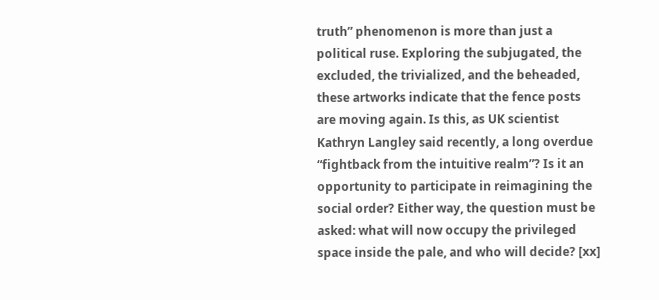truth” phenomenon is more than just a political ruse. Exploring the subjugated, the excluded, the trivialized, and the beheaded, these artworks indicate that the fence posts are moving again. Is this, as UK scientist Kathryn Langley said recently, a long overdue “fightback from the intuitive realm”? Is it an opportunity to participate in reimagining the social order? Either way, the question must be asked: what will now occupy the privileged space inside the pale, and who will decide? [xx]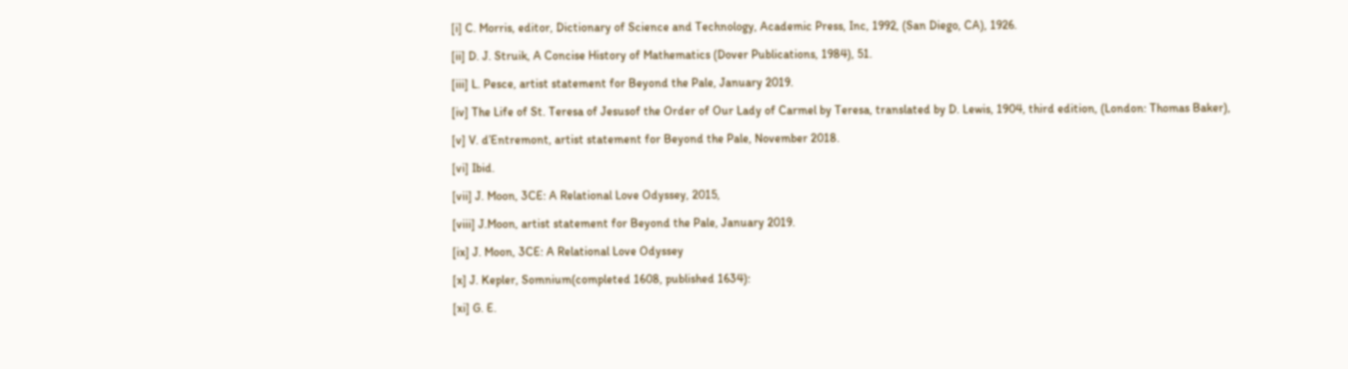[i] C. Morris, editor, Dictionary of Science and Technology, Academic Press, Inc, 1992, (San Diego, CA), 1926.

[ii] D. J. Struik, A Concise History of Mathematics (Dover Publications, 1984), 51.

[iii] L. Pesce, artist statement for Beyond the Pale, January 2019.

[iv] The Life of St. Teresa of Jesusof the Order of Our Lady of Carmel by Teresa, translated by D. Lewis, 1904, third edition, (London: Thomas Baker),

[v] V. d’Entremont, artist statement for Beyond the Pale, November 2018.

[vi] Ibid.

[vii] J. Moon, 3CE: A Relational Love Odyssey, 2015,

[viii] J.Moon, artist statement for Beyond the Pale, January 2019.

[ix] J. Moon, 3CE: A Relational Love Odyssey

[x] J. Kepler, Somnium(completed 1608, published 1634):

[xi] G. E.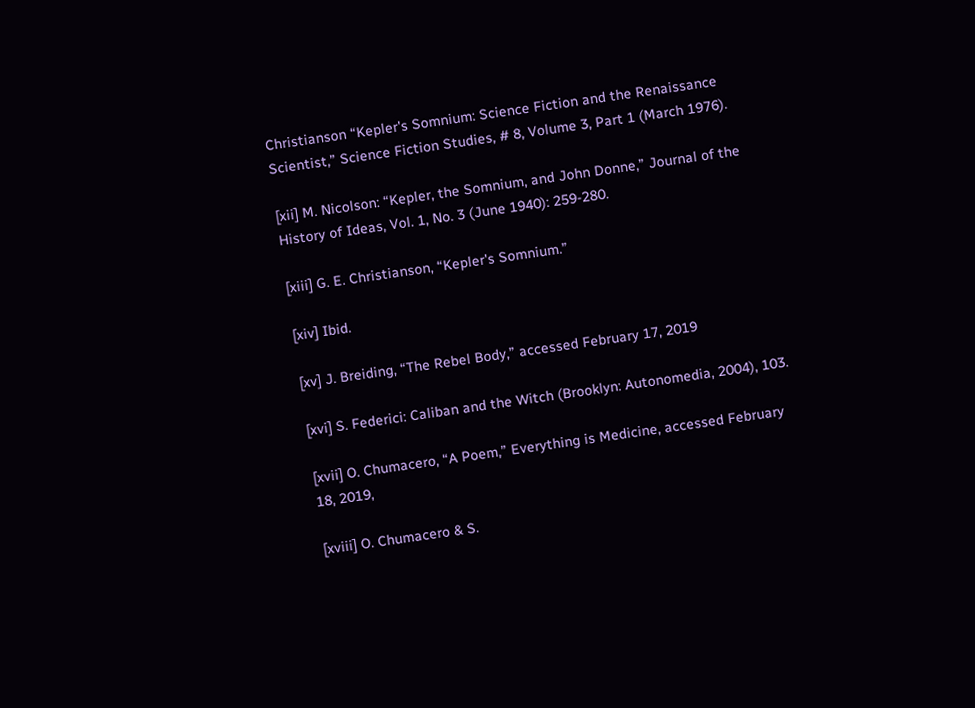Christianson “Kepler's Somnium: Science Fiction and the Renaissance Scientist,” Science Fiction Studies, # 8, Volume 3, Part 1 (March 1976).

[xii] M. Nicolson: “Kepler, the Somnium, and John Donne,” Journal of the History of Ideas, Vol. 1, No. 3 (June 1940): 259-280.

[xiii] G. E. Christianson, “Kepler's Somnium.”

[xiv] Ibid.

[xv] J. Breiding, “The Rebel Body,” accessed February 17, 2019

[xvi] S. Federici: Caliban and the Witch (Brooklyn: Autonomedia, 2004), 103.

[xvii] O. Chumacero, “A Poem,” Everything is Medicine, accessed February 18, 2019,

[xviii] O. Chumacero & S.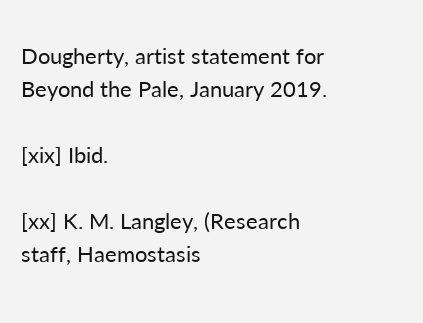Dougherty, artist statement for Beyond the Pale, January 2019.

[xix] Ibid.

[xx] K. M. Langley, (Research staff, Haemostasis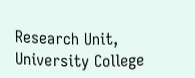Research Unit, University College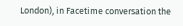London), in Facetime conversation the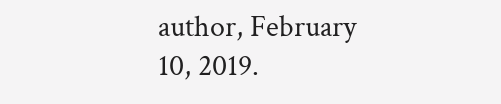author, February 10, 2019.